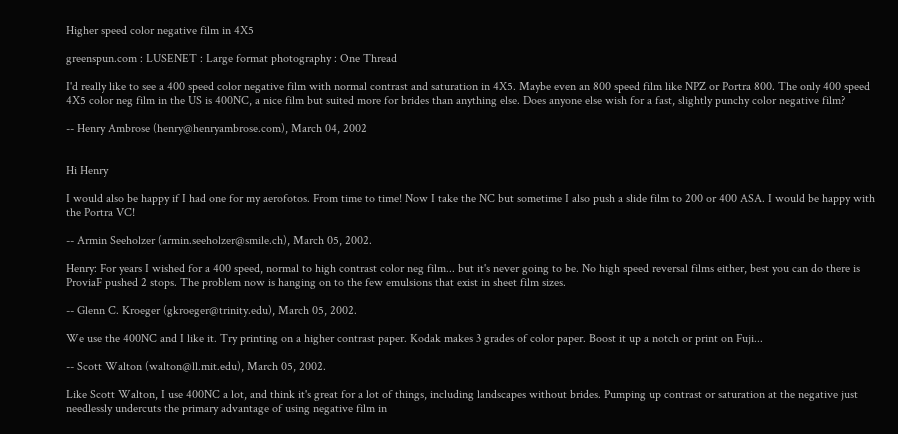Higher speed color negative film in 4X5

greenspun.com : LUSENET : Large format photography : One Thread

I'd really like to see a 400 speed color negative film with normal contrast and saturation in 4X5. Maybe even an 800 speed film like NPZ or Portra 800. The only 400 speed 4X5 color neg film in the US is 400NC, a nice film but suited more for brides than anything else. Does anyone else wish for a fast, slightly punchy color negative film?

-- Henry Ambrose (henry@henryambrose.com), March 04, 2002


Hi Henry

I would also be happy if I had one for my aerofotos. From time to time! Now I take the NC but sometime I also push a slide film to 200 or 400 ASA. I would be happy with the Portra VC!

-- Armin Seeholzer (armin.seeholzer@smile.ch), March 05, 2002.

Henry: For years I wished for a 400 speed, normal to high contrast color neg film... but it's never going to be. No high speed reversal films either, best you can do there is ProviaF pushed 2 stops. The problem now is hanging on to the few emulsions that exist in sheet film sizes.

-- Glenn C. Kroeger (gkroeger@trinity.edu), March 05, 2002.

We use the 400NC and I like it. Try printing on a higher contrast paper. Kodak makes 3 grades of color paper. Boost it up a notch or print on Fuji...

-- Scott Walton (walton@ll.mit.edu), March 05, 2002.

Like Scott Walton, I use 400NC a lot, and think it's great for a lot of things, including landscapes without brides. Pumping up contrast or saturation at the negative just needlessly undercuts the primary advantage of using negative film in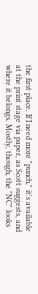the first place. If I need more "punch," it's available at the print stage via paper, as Scott suggests, and where it belongs. Mostly, though, the "NC" looks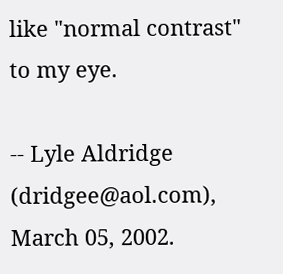like "normal contrast" to my eye.

-- Lyle Aldridge (dridgee@aol.com), March 05, 2002.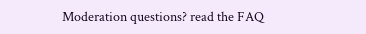Moderation questions? read the FAQ